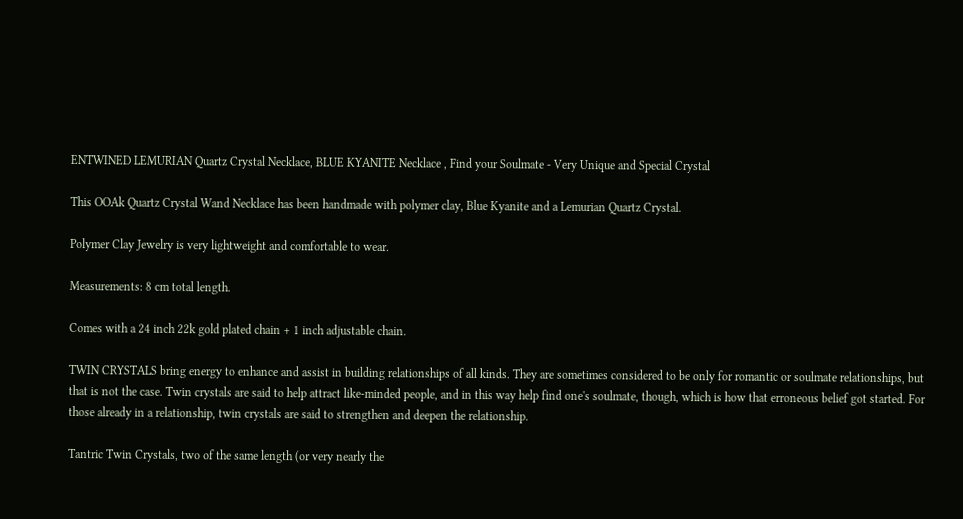ENTWINED LEMURIAN Quartz Crystal Necklace, BLUE KYANITE Necklace , Find your Soulmate - Very Unique and Special Crystal

This OOAk Quartz Crystal Wand Necklace has been handmade with polymer clay, Blue Kyanite and a Lemurian Quartz Crystal.

Polymer Clay Jewelry is very lightweight and comfortable to wear.

Measurements: 8 cm total length.

Comes with a 24 inch 22k gold plated chain + 1 inch adjustable chain.

TWIN CRYSTALS bring energy to enhance and assist in building relationships of all kinds. They are sometimes considered to be only for romantic or soulmate relationships, but that is not the case. Twin crystals are said to help attract like-minded people, and in this way help find one's soulmate, though, which is how that erroneous belief got started. For those already in a relationship, twin crystals are said to strengthen and deepen the relationship.

Tantric Twin Crystals, two of the same length (or very nearly the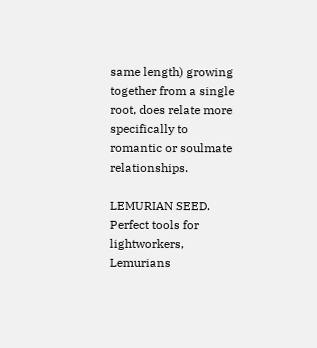same length) growing together from a single root, does relate more specifically to romantic or soulmate relationships.

LEMURIAN SEED. Perfect tools for lightworkers, Lemurians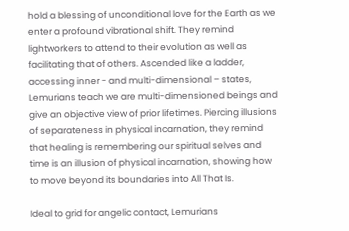hold a blessing of unconditional love for the Earth as we enter a profound vibrational shift. They remind lightworkers to attend to their evolution as well as facilitating that of others. Ascended like a ladder, accessing inner - and multi-dimensional – states, Lemurians teach we are multi-dimensioned beings and give an objective view of prior lifetimes. Piercing illusions of separateness in physical incarnation, they remind that healing is remembering our spiritual selves and time is an illusion of physical incarnation, showing how to move beyond its boundaries into All That Is.

Ideal to grid for angelic contact, Lemurians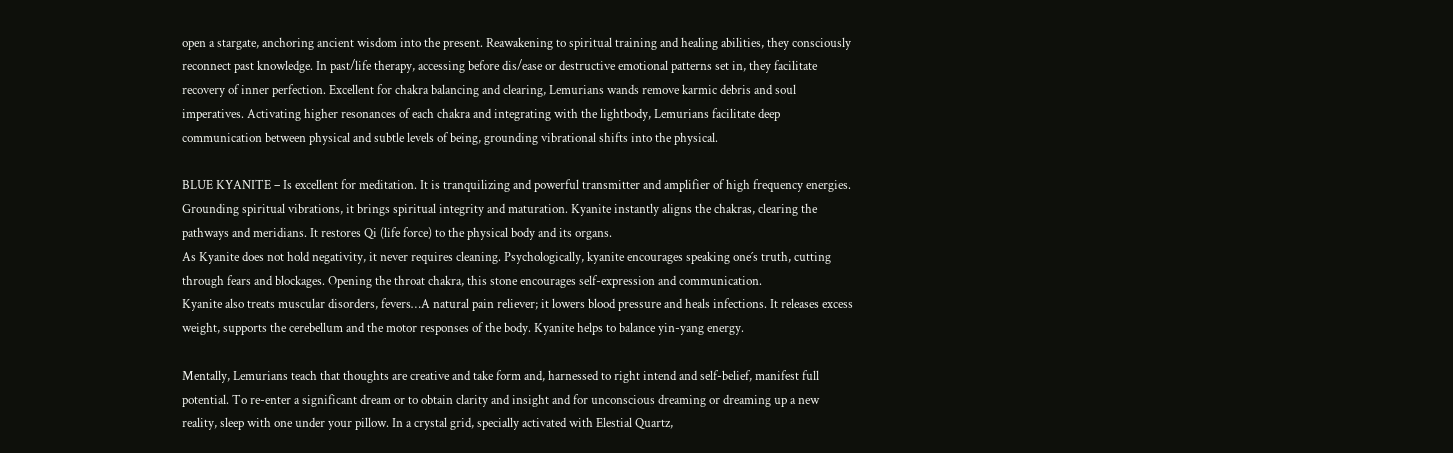open a stargate, anchoring ancient wisdom into the present. Reawakening to spiritual training and healing abilities, they consciously reconnect past knowledge. In past/life therapy, accessing before dis/ease or destructive emotional patterns set in, they facilitate recovery of inner perfection. Excellent for chakra balancing and clearing, Lemurians wands remove karmic debris and soul imperatives. Activating higher resonances of each chakra and integrating with the lightbody, Lemurians facilitate deep communication between physical and subtle levels of being, grounding vibrational shifts into the physical.

BLUE KYANITE – Is excellent for meditation. It is tranquilizing and powerful transmitter and amplifier of high frequency energies. Grounding spiritual vibrations, it brings spiritual integrity and maturation. Kyanite instantly aligns the chakras, clearing the pathways and meridians. It restores Qi (life force) to the physical body and its organs.
As Kyanite does not hold negativity, it never requires cleaning. Psychologically, kyanite encourages speaking one´s truth, cutting through fears and blockages. Opening the throat chakra, this stone encourages self-expression and communication.
Kyanite also treats muscular disorders, fevers…A natural pain reliever; it lowers blood pressure and heals infections. It releases excess weight, supports the cerebellum and the motor responses of the body. Kyanite helps to balance yin-yang energy.

Mentally, Lemurians teach that thoughts are creative and take form and, harnessed to right intend and self-belief, manifest full potential. To re-enter a significant dream or to obtain clarity and insight and for unconscious dreaming or dreaming up a new reality, sleep with one under your pillow. In a crystal grid, specially activated with Elestial Quartz,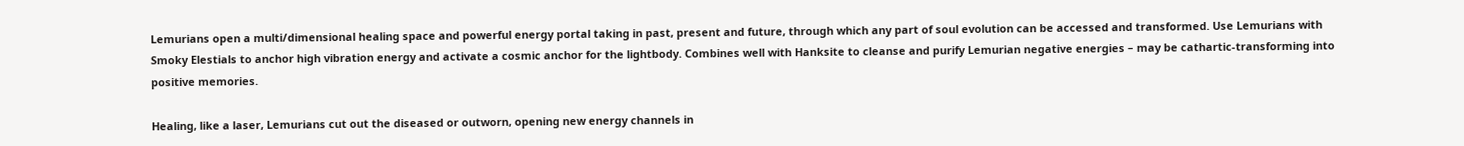Lemurians open a multi/dimensional healing space and powerful energy portal taking in past, present and future, through which any part of soul evolution can be accessed and transformed. Use Lemurians with Smoky Elestials to anchor high vibration energy and activate a cosmic anchor for the lightbody. Combines well with Hanksite to cleanse and purify Lemurian negative energies – may be cathartic-transforming into positive memories.

Healing, like a laser, Lemurians cut out the diseased or outworn, opening new energy channels in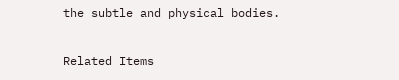the subtle and physical bodies.

Related Items